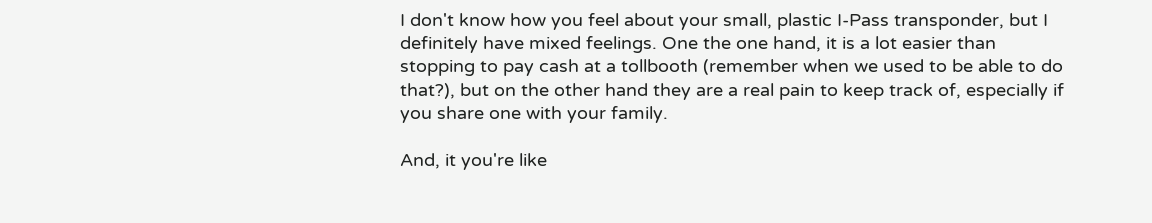I don't know how you feel about your small, plastic I-Pass transponder, but I definitely have mixed feelings. One the one hand, it is a lot easier than stopping to pay cash at a tollbooth (remember when we used to be able to do that?), but on the other hand they are a real pain to keep track of, especially if you share one with your family.

And, it you're like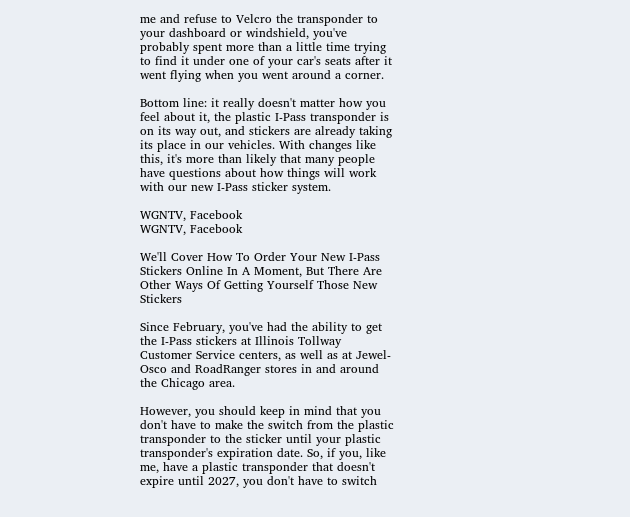me and refuse to Velcro the transponder to your dashboard or windshield, you've probably spent more than a little time trying to find it under one of your car's seats after it went flying when you went around a corner.

Bottom line: it really doesn't matter how you feel about it, the plastic I-Pass transponder is on its way out, and stickers are already taking its place in our vehicles. With changes like this, it's more than likely that many people have questions about how things will work with our new I-Pass sticker system.

WGNTV, Facebook
WGNTV, Facebook

We'll Cover How To Order Your New I-Pass Stickers Online In A Moment, But There Are Other Ways Of Getting Yourself Those New Stickers

Since February, you've had the ability to get the I-Pass stickers at Illinois Tollway Customer Service centers, as well as at Jewel-Osco and RoadRanger stores in and around the Chicago area.

However, you should keep in mind that you don't have to make the switch from the plastic transponder to the sticker until your plastic transponder's expiration date. So, if you, like me, have a plastic transponder that doesn't expire until 2027, you don't have to switch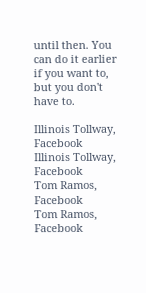until then. You can do it earlier if you want to, but you don't have to.

Illinois Tollway, Facebook
Illinois Tollway, Facebook
Tom Ramos, Facebook
Tom Ramos, Facebook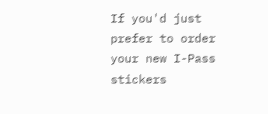If you'd just prefer to order your new I-Pass stickers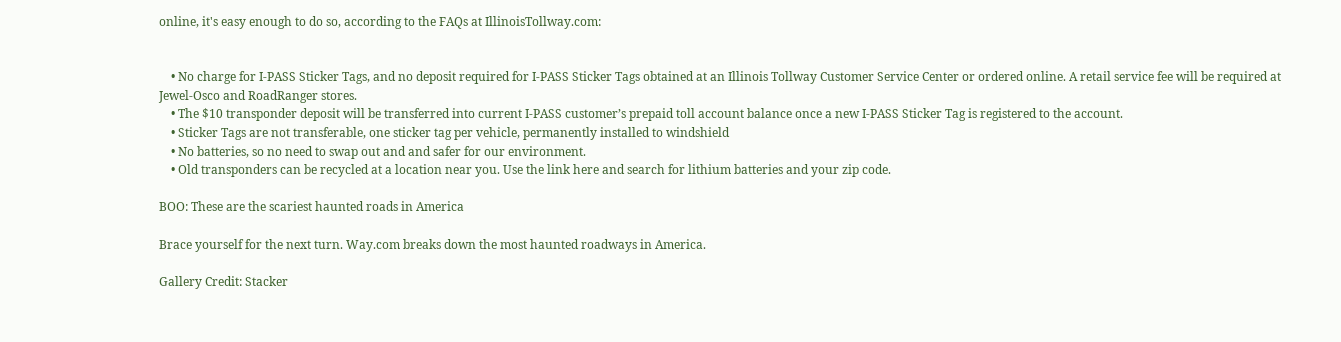online, it's easy enough to do so, according to the FAQs at IllinoisTollway.com:


    • No charge for I-PASS Sticker Tags, and no deposit required for I-PASS Sticker Tags obtained at an Illinois Tollway Customer Service Center or ordered online. A retail service fee will be required at Jewel-Osco and RoadRanger stores.
    • The $10 transponder deposit will be transferred into current I-PASS customer’s prepaid toll account balance once a new I-PASS Sticker Tag is registered to the account.
    • Sticker Tags are not transferable, one sticker tag per vehicle, permanently installed to windshield
    • No batteries, so no need to swap out and and safer for our environment.
    • Old transponders can be recycled at a location near you. Use the link here and search for lithium batteries and your zip code.

BOO: These are the scariest haunted roads in America

Brace yourself for the next turn. Way.com breaks down the most haunted roadways in America.

Gallery Credit: Stacker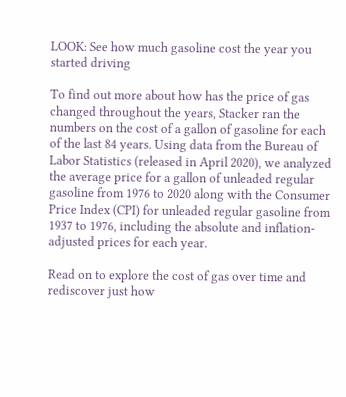LOOK: See how much gasoline cost the year you started driving

To find out more about how has the price of gas changed throughout the years, Stacker ran the numbers on the cost of a gallon of gasoline for each of the last 84 years. Using data from the Bureau of Labor Statistics (released in April 2020), we analyzed the average price for a gallon of unleaded regular gasoline from 1976 to 2020 along with the Consumer Price Index (CPI) for unleaded regular gasoline from 1937 to 1976, including the absolute and inflation-adjusted prices for each year.

Read on to explore the cost of gas over time and rediscover just how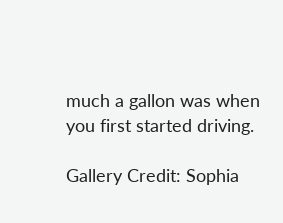much a gallon was when you first started driving.

Gallery Credit: Sophia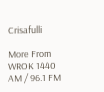Crisafulli

More From WROK 1440 AM / 96.1 FM